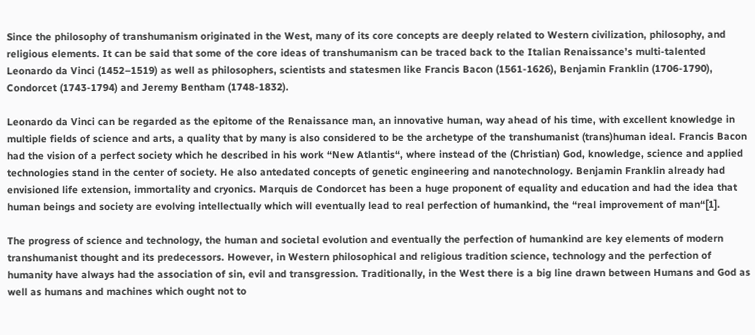Since the philosophy of transhumanism originated in the West, many of its core concepts are deeply related to Western civilization, philosophy, and religious elements. It can be said that some of the core ideas of transhumanism can be traced back to the Italian Renaissance’s multi-talented Leonardo da Vinci (1452–1519) as well as philosophers, scientists and statesmen like Francis Bacon (1561-1626), Benjamin Franklin (1706-1790), Condorcet (1743-1794) and Jeremy Bentham (1748-1832).

Leonardo da Vinci can be regarded as the epitome of the Renaissance man, an innovative human, way ahead of his time, with excellent knowledge in multiple fields of science and arts, a quality that by many is also considered to be the archetype of the transhumanist (trans)human ideal. Francis Bacon had the vision of a perfect society which he described in his work “New Atlantis“, where instead of the (Christian) God, knowledge, science and applied technologies stand in the center of society. He also antedated concepts of genetic engineering and nanotechnology. Benjamin Franklin already had envisioned life extension, immortality and cryonics. Marquis de Condorcet has been a huge proponent of equality and education and had the idea that human beings and society are evolving intellectually which will eventually lead to real perfection of humankind, the “real improvement of man“[1].

The progress of science and technology, the human and societal evolution and eventually the perfection of humankind are key elements of modern transhumanist thought and its predecessors. However, in Western philosophical and religious tradition science, technology and the perfection of humanity have always had the association of sin, evil and transgression. Traditionally, in the West there is a big line drawn between Humans and God as well as humans and machines which ought not to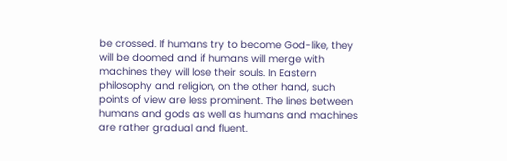be crossed. If humans try to become God-like, they will be doomed and if humans will merge with machines they will lose their souls. In Eastern philosophy and religion, on the other hand, such points of view are less prominent. The lines between humans and gods as well as humans and machines are rather gradual and fluent.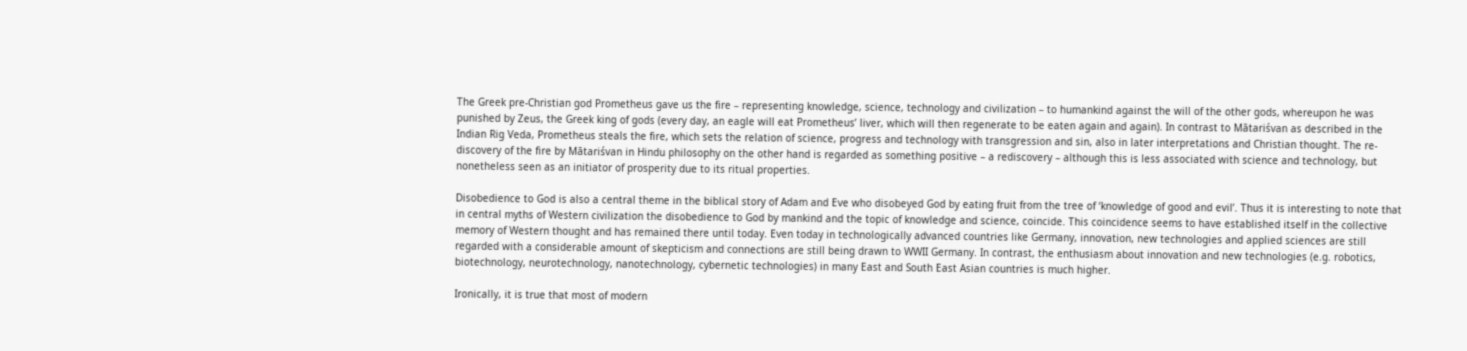The Greek pre-Christian god Prometheus gave us the fire – representing knowledge, science, technology and civilization – to humankind against the will of the other gods, whereupon he was punished by Zeus, the Greek king of gods (every day, an eagle will eat Prometheus’ liver, which will then regenerate to be eaten again and again). In contrast to Mātariśvan as described in the Indian Rig Veda, Prometheus steals the fire, which sets the relation of science, progress and technology with transgression and sin, also in later interpretations and Christian thought. The re-discovery of the fire by Mātariśvan in Hindu philosophy on the other hand is regarded as something positive – a rediscovery – although this is less associated with science and technology, but nonetheless seen as an initiator of prosperity due to its ritual properties.

Disobedience to God is also a central theme in the biblical story of Adam and Eve who disobeyed God by eating fruit from the tree of ‘knowledge of good and evil’. Thus it is interesting to note that in central myths of Western civilization the disobedience to God by mankind and the topic of knowledge and science, coincide. This coincidence seems to have established itself in the collective memory of Western thought and has remained there until today. Even today in technologically advanced countries like Germany, innovation, new technologies and applied sciences are still regarded with a considerable amount of skepticism and connections are still being drawn to WWII Germany. In contrast, the enthusiasm about innovation and new technologies (e.g. robotics, biotechnology, neurotechnology, nanotechnology, cybernetic technologies) in many East and South East Asian countries is much higher.

Ironically, it is true that most of modern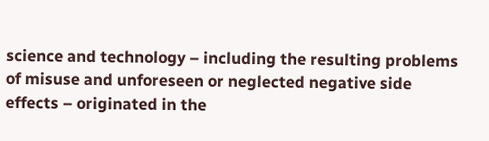science and technology – including the resulting problems of misuse and unforeseen or neglected negative side effects – originated in the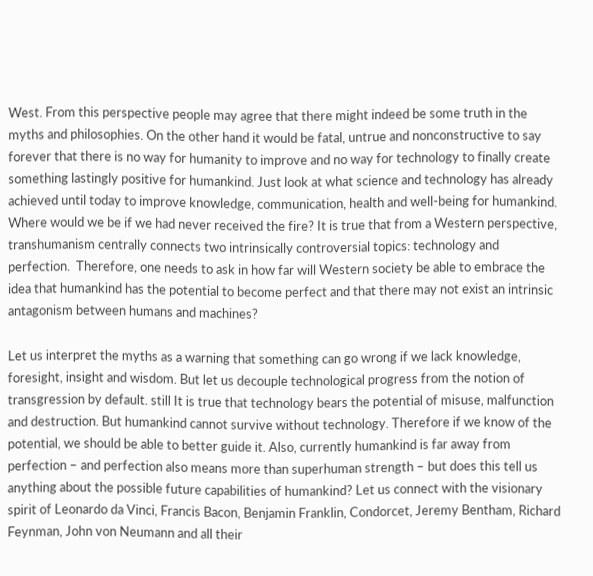West. From this perspective people may agree that there might indeed be some truth in the myths and philosophies. On the other hand it would be fatal, untrue and nonconstructive to say forever that there is no way for humanity to improve and no way for technology to finally create something lastingly positive for humankind. Just look at what science and technology has already achieved until today to improve knowledge, communication, health and well-being for humankind. Where would we be if we had never received the fire? It is true that from a Western perspective, transhumanism centrally connects two intrinsically controversial topics: technology and perfection.  Therefore, one needs to ask in how far will Western society be able to embrace the idea that humankind has the potential to become perfect and that there may not exist an intrinsic antagonism between humans and machines?

Let us interpret the myths as a warning that something can go wrong if we lack knowledge, foresight, insight and wisdom. But let us decouple technological progress from the notion of transgression by default. still It is true that technology bears the potential of misuse, malfunction and destruction. But humankind cannot survive without technology. Therefore if we know of the potential, we should be able to better guide it. Also, currently humankind is far away from perfection – and perfection also means more than superhuman strength – but does this tell us anything about the possible future capabilities of humankind? Let us connect with the visionary spirit of Leonardo da Vinci, Francis Bacon, Benjamin Franklin, Condorcet, Jeremy Bentham, Richard Feynman, John von Neumann and all their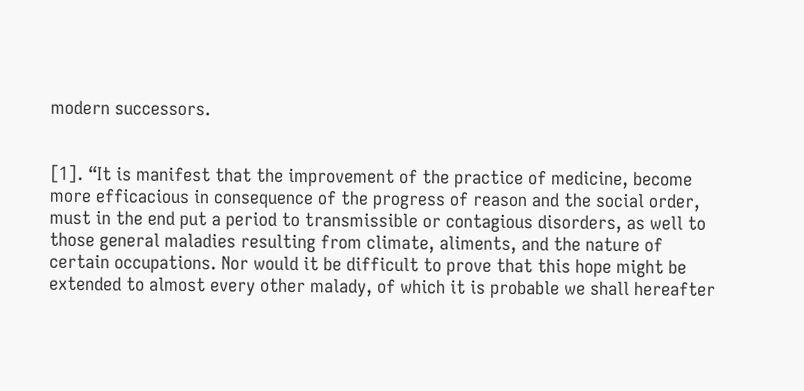modern successors.


[1]. “It is manifest that the improvement of the practice of medicine, become more efficacious in consequence of the progress of reason and the social order, must in the end put a period to transmissible or contagious disorders, as well to those general maladies resulting from climate, aliments, and the nature of certain occupations. Nor would it be difficult to prove that this hope might be extended to almost every other malady, of which it is probable we shall hereafter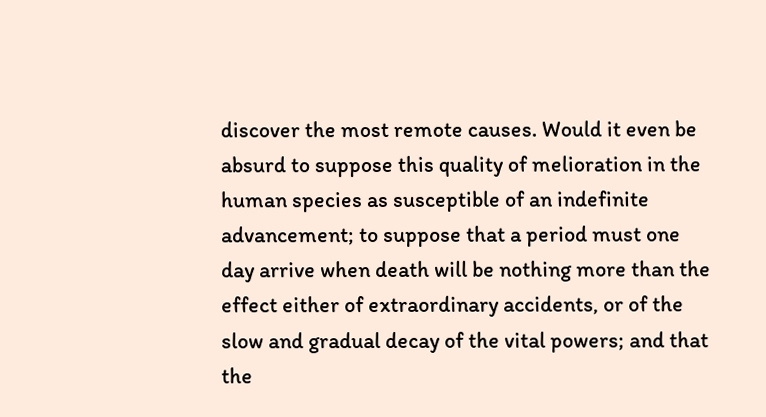discover the most remote causes. Would it even be absurd to suppose this quality of melioration in the human species as susceptible of an indefinite advancement; to suppose that a period must one day arrive when death will be nothing more than the effect either of extraordinary accidents, or of the slow and gradual decay of the vital powers; and that the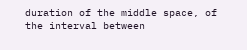duration of the middle space, of the interval between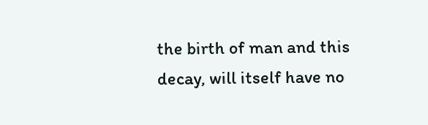the birth of man and this decay, will itself have no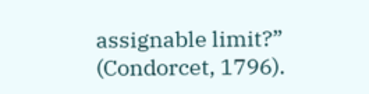assignable limit?” (Condorcet, 1796).